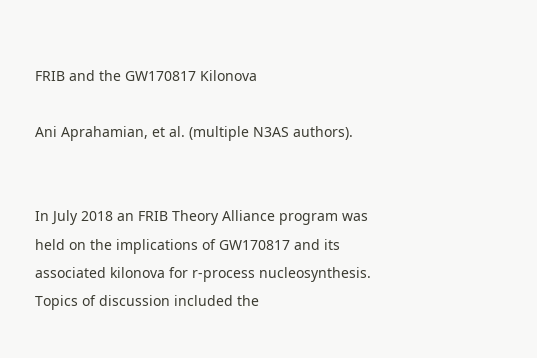FRIB and the GW170817 Kilonova

Ani Aprahamian, et al. (multiple N3AS authors).


In July 2018 an FRIB Theory Alliance program was held on the implications of GW170817 and its associated kilonova for r-process nucleosynthesis. Topics of discussion included the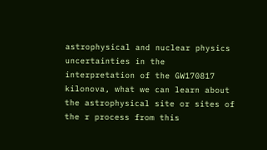astrophysical and nuclear physics uncertainties in the interpretation of the GW170817 kilonova, what we can learn about the astrophysical site or sites of the r process from this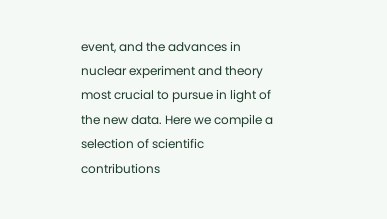event, and the advances in nuclear experiment and theory most crucial to pursue in light of the new data. Here we compile a selection of scientific contributions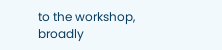to the workshop, broadly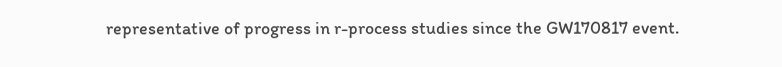representative of progress in r-process studies since the GW170817 event.